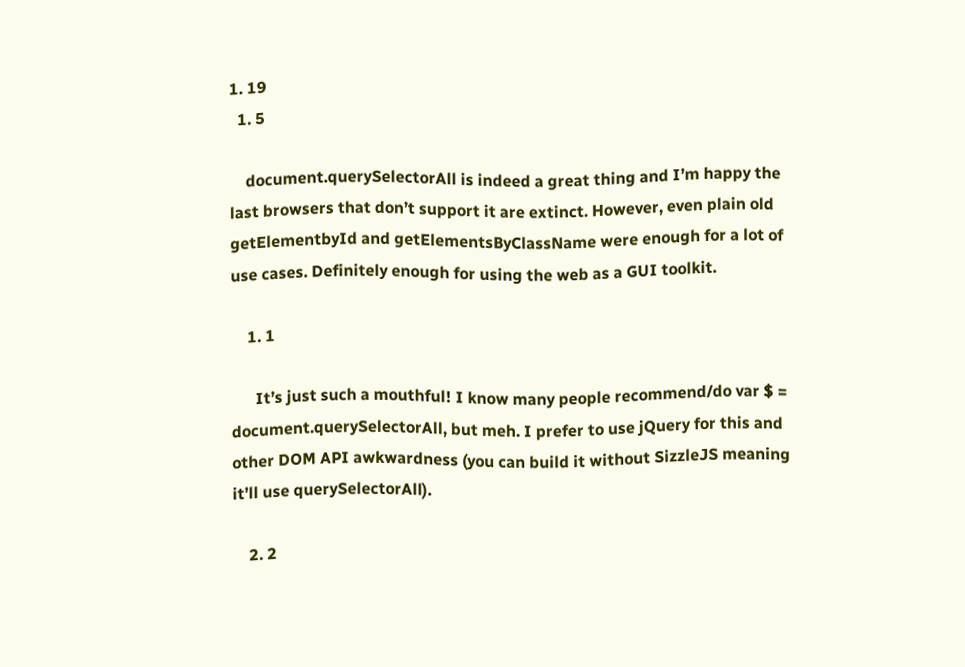1. 19
  1. 5

    document.querySelectorAll is indeed a great thing and I’m happy the last browsers that don’t support it are extinct. However, even plain old getElementbyId and getElementsByClassName were enough for a lot of use cases. Definitely enough for using the web as a GUI toolkit.

    1. 1

      It’s just such a mouthful! I know many people recommend/do var $ = document.querySelectorAll, but meh. I prefer to use jQuery for this and other DOM API awkwardness (you can build it without SizzleJS meaning it’ll use querySelectorAll).

    2. 2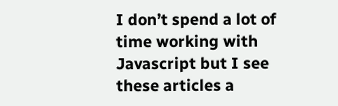I don’t spend a lot of time working with Javascript but I see these articles a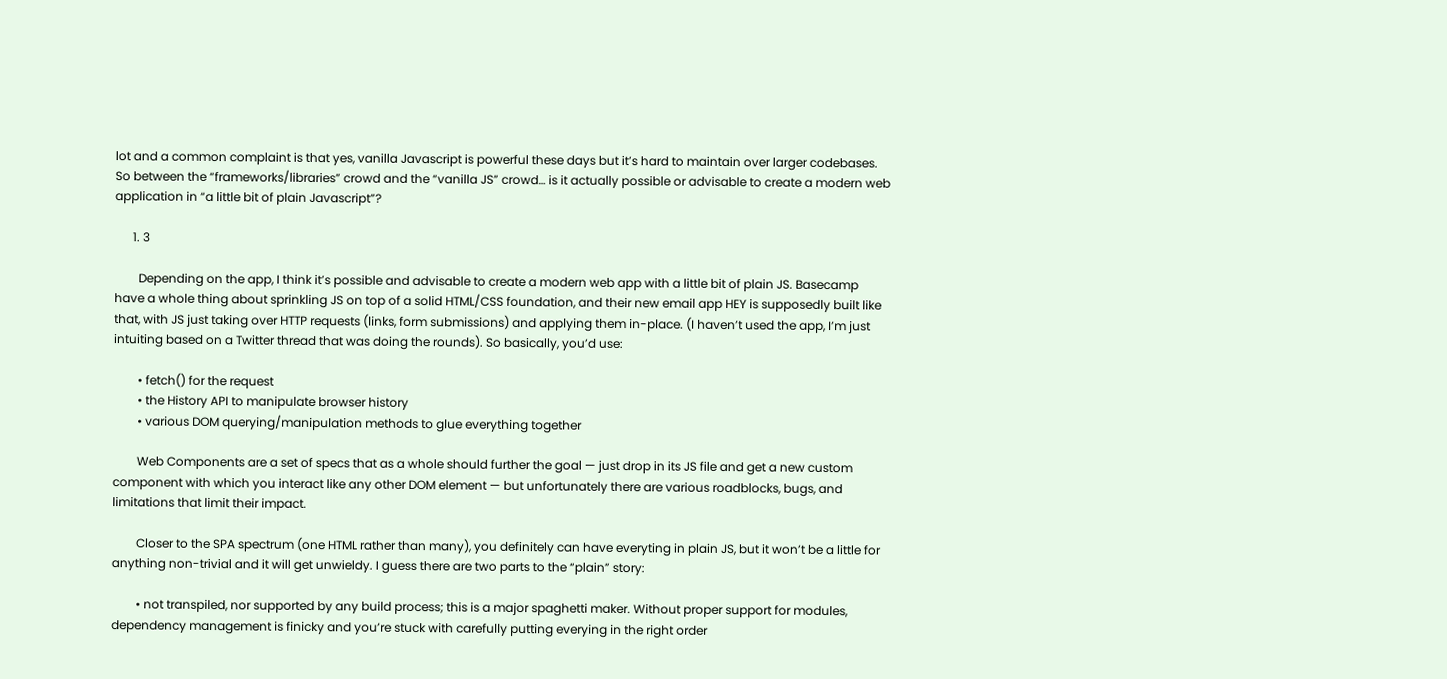lot and a common complaint is that yes, vanilla Javascript is powerful these days but it’s hard to maintain over larger codebases. So between the “frameworks/libraries” crowd and the “vanilla JS” crowd… is it actually possible or advisable to create a modern web application in “a little bit of plain Javascript”?

      1. 3

        Depending on the app, I think it’s possible and advisable to create a modern web app with a little bit of plain JS. Basecamp have a whole thing about sprinkling JS on top of a solid HTML/CSS foundation, and their new email app HEY is supposedly built like that, with JS just taking over HTTP requests (links, form submissions) and applying them in-place. (I haven’t used the app, I’m just intuiting based on a Twitter thread that was doing the rounds). So basically, you’d use:

        • fetch() for the request
        • the History API to manipulate browser history
        • various DOM querying/manipulation methods to glue everything together

        Web Components are a set of specs that as a whole should further the goal — just drop in its JS file and get a new custom component with which you interact like any other DOM element — but unfortunately there are various roadblocks, bugs, and limitations that limit their impact.

        Closer to the SPA spectrum (one HTML rather than many), you definitely can have everyting in plain JS, but it won’t be a little for anything non-trivial and it will get unwieldy. I guess there are two parts to the “plain” story:

        • not transpiled, nor supported by any build process; this is a major spaghetti maker. Without proper support for modules, dependency management is finicky and you’re stuck with carefully putting everying in the right order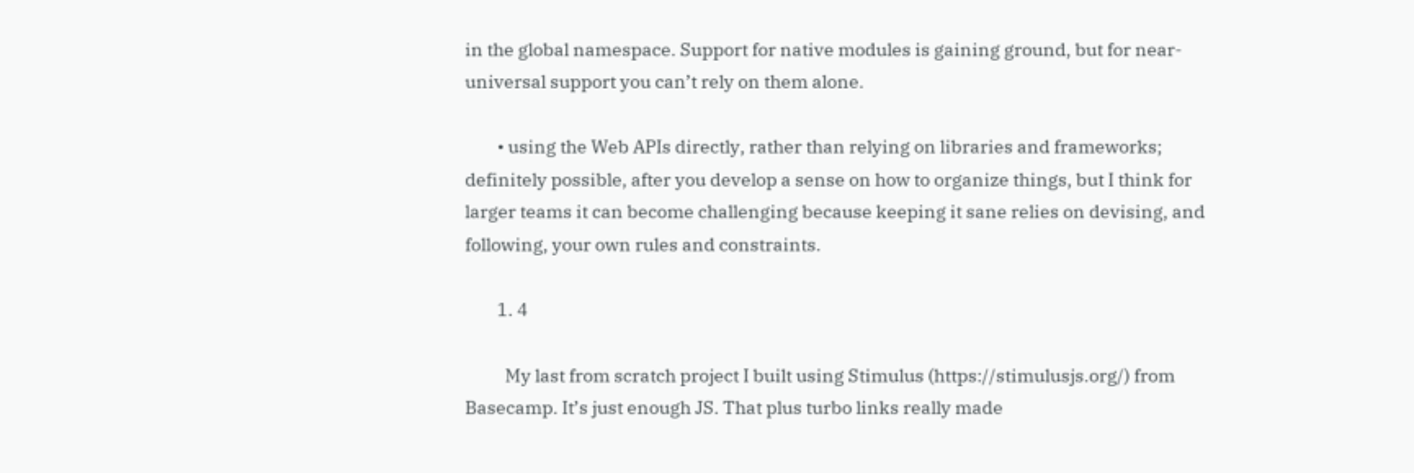in the global namespace. Support for native modules is gaining ground, but for near-universal support you can’t rely on them alone.

        • using the Web APIs directly, rather than relying on libraries and frameworks; definitely possible, after you develop a sense on how to organize things, but I think for larger teams it can become challenging because keeping it sane relies on devising, and following, your own rules and constraints.

        1. 4

          My last from scratch project I built using Stimulus (https://stimulusjs.org/) from Basecamp. It’s just enough JS. That plus turbo links really made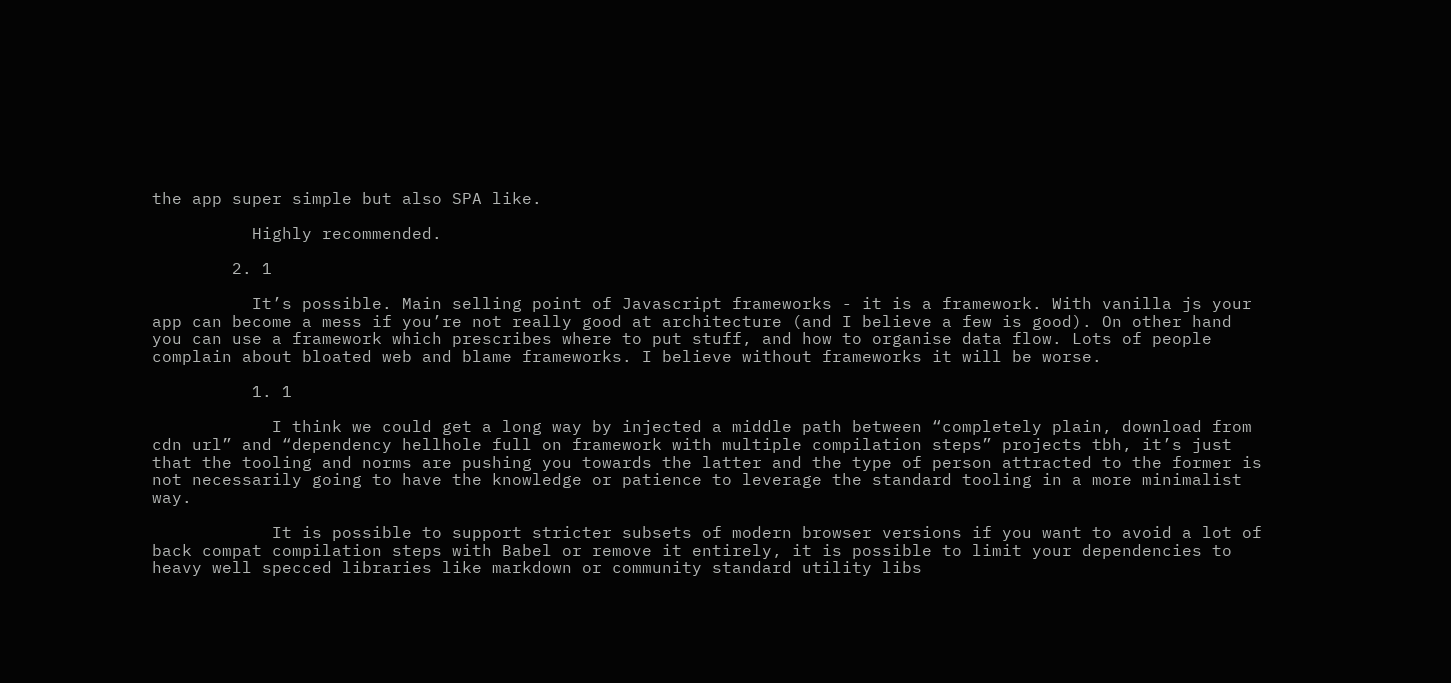the app super simple but also SPA like.

          Highly recommended.

        2. 1

          It’s possible. Main selling point of Javascript frameworks - it is a framework. With vanilla js your app can become a mess if you’re not really good at architecture (and I believe a few is good). On other hand you can use a framework which prescribes where to put stuff, and how to organise data flow. Lots of people complain about bloated web and blame frameworks. I believe without frameworks it will be worse.

          1. 1

            I think we could get a long way by injected a middle path between “completely plain, download from cdn url” and “dependency hellhole full on framework with multiple compilation steps” projects tbh, it’s just that the tooling and norms are pushing you towards the latter and the type of person attracted to the former is not necessarily going to have the knowledge or patience to leverage the standard tooling in a more minimalist way.

            It is possible to support stricter subsets of modern browser versions if you want to avoid a lot of back compat compilation steps with Babel or remove it entirely, it is possible to limit your dependencies to heavy well specced libraries like markdown or community standard utility libs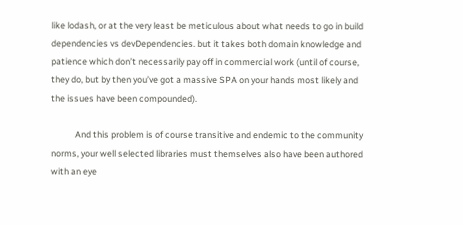like lodash, or at the very least be meticulous about what needs to go in build dependencies vs devDependencies. but it takes both domain knowledge and patience which don’t necessarily pay off in commercial work (until of course, they do, but by then you’ve got a massive SPA on your hands most likely and the issues have been compounded).

            And this problem is of course transitive and endemic to the community norms, your well selected libraries must themselves also have been authored with an eye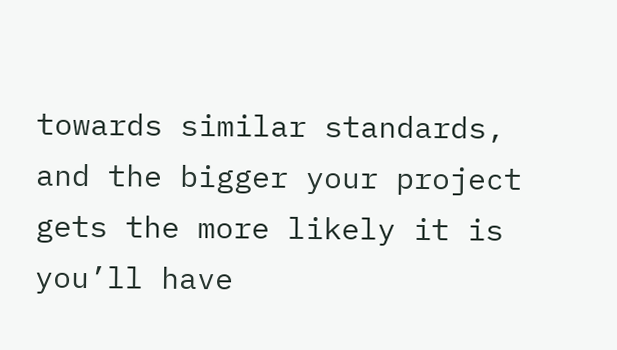towards similar standards, and the bigger your project gets the more likely it is you’ll have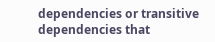dependencies or transitive dependencies that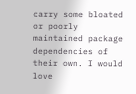carry some bloated or poorly maintained package dependencies of their own. I would love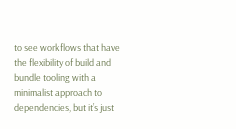to see workflows that have the flexibility of build and bundle tooling with a minimalist approach to dependencies, but it’s just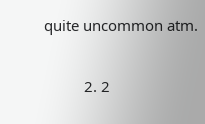quite uncommon atm.

          2. 2